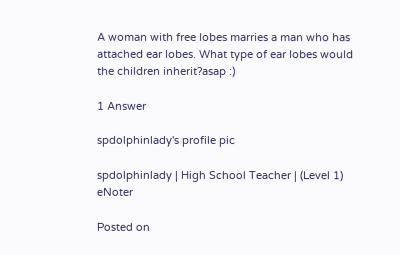A woman with free lobes marries a man who has attached ear lobes. What type of ear lobes would the children inherit?asap :)

1 Answer

spdolphinlady's profile pic

spdolphinlady | High School Teacher | (Level 1) eNoter

Posted on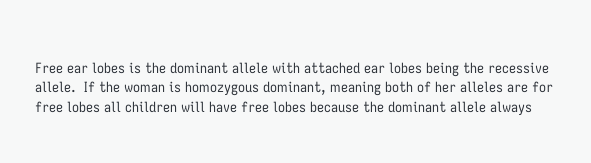Free ear lobes is the dominant allele with attached ear lobes being the recessive allele.  If the woman is homozygous dominant, meaning both of her alleles are for free lobes all children will have free lobes because the dominant allele always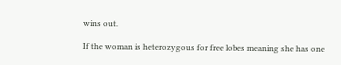wins out.

If the woman is heterozygous for free lobes meaning she has one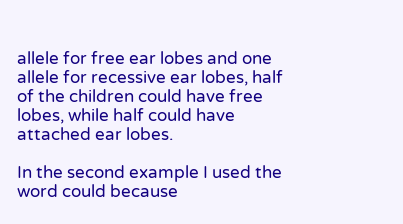allele for free ear lobes and one allele for recessive ear lobes, half of the children could have free lobes, while half could have attached ear lobes.

In the second example I used the word could because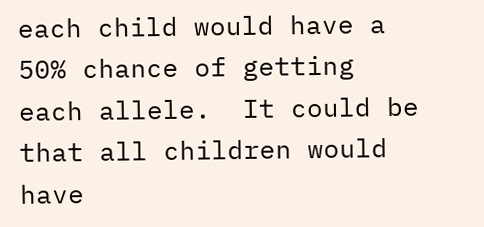each child would have a 50% chance of getting each allele.  It could be that all children would have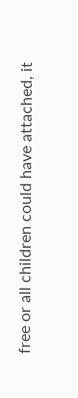free or all children could have attached, it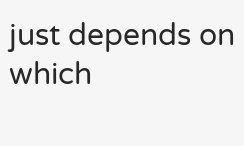just depends on which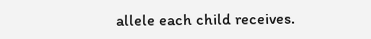allele each child receives.